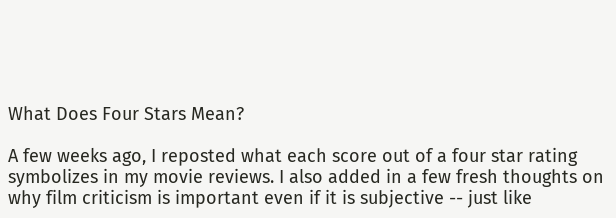What Does Four Stars Mean?

A few weeks ago, I reposted what each score out of a four star rating symbolizes in my movie reviews. I also added in a few fresh thoughts on why film criticism is important even if it is subjective -- just like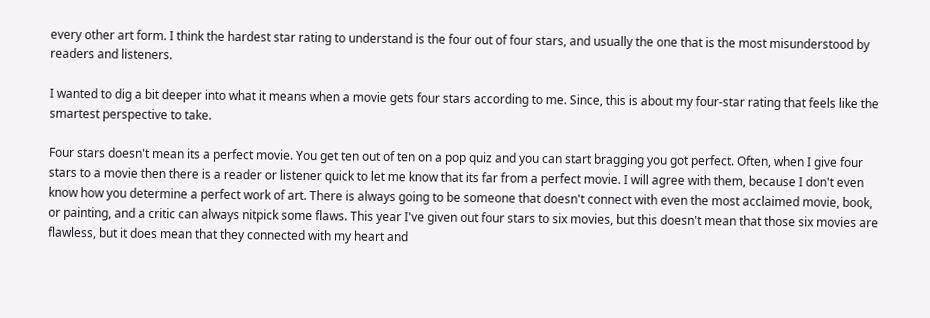every other art form. I think the hardest star rating to understand is the four out of four stars, and usually the one that is the most misunderstood by readers and listeners.

I wanted to dig a bit deeper into what it means when a movie gets four stars according to me. Since, this is about my four-star rating that feels like the smartest perspective to take.

Four stars doesn't mean its a perfect movie. You get ten out of ten on a pop quiz and you can start bragging you got perfect. Often, when I give four stars to a movie then there is a reader or listener quick to let me know that its far from a perfect movie. I will agree with them, because I don't even know how you determine a perfect work of art. There is always going to be someone that doesn't connect with even the most acclaimed movie, book, or painting, and a critic can always nitpick some flaws. This year I've given out four stars to six movies, but this doesn't mean that those six movies are flawless, but it does mean that they connected with my heart and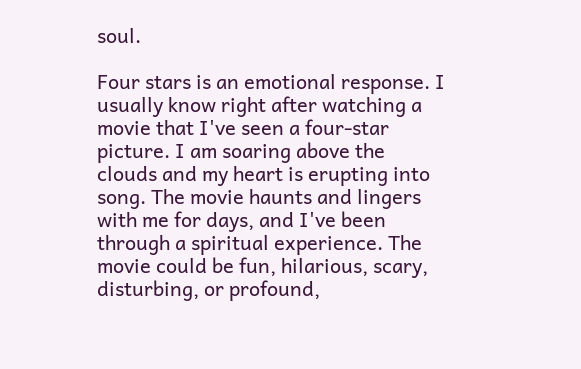soul.

Four stars is an emotional response. I usually know right after watching a movie that I've seen a four-star picture. I am soaring above the clouds and my heart is erupting into song. The movie haunts and lingers with me for days, and I've been through a spiritual experience. The movie could be fun, hilarious, scary, disturbing, or profound,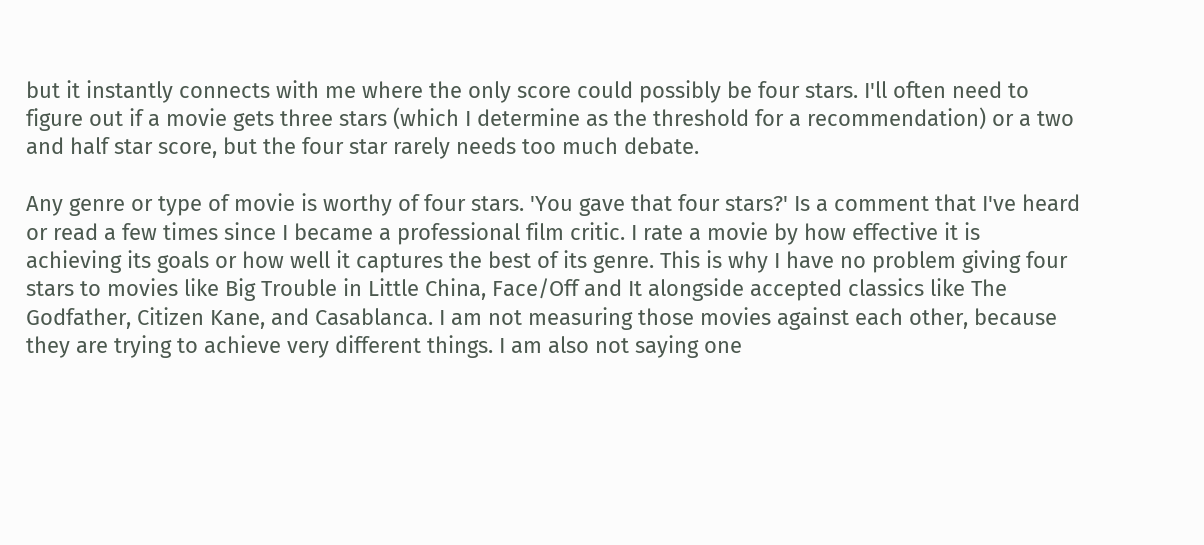but it instantly connects with me where the only score could possibly be four stars. I'll often need to figure out if a movie gets three stars (which I determine as the threshold for a recommendation) or a two and half star score, but the four star rarely needs too much debate.

Any genre or type of movie is worthy of four stars. 'You gave that four stars?' Is a comment that I've heard or read a few times since I became a professional film critic. I rate a movie by how effective it is achieving its goals or how well it captures the best of its genre. This is why I have no problem giving four stars to movies like Big Trouble in Little China, Face/Off and It alongside accepted classics like The Godfather, Citizen Kane, and Casablanca. I am not measuring those movies against each other, because they are trying to achieve very different things. I am also not saying one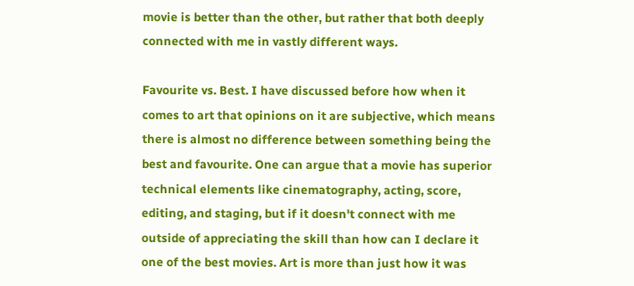movie is better than the other, but rather that both deeply connected with me in vastly different ways.

Favourite vs. Best. I have discussed before how when it comes to art that opinions on it are subjective, which means there is almost no difference between something being the best and favourite. One can argue that a movie has superior technical elements like cinematography, acting, score, editing, and staging, but if it doesn't connect with me outside of appreciating the skill than how can I declare it one of the best movies. Art is more than just how it was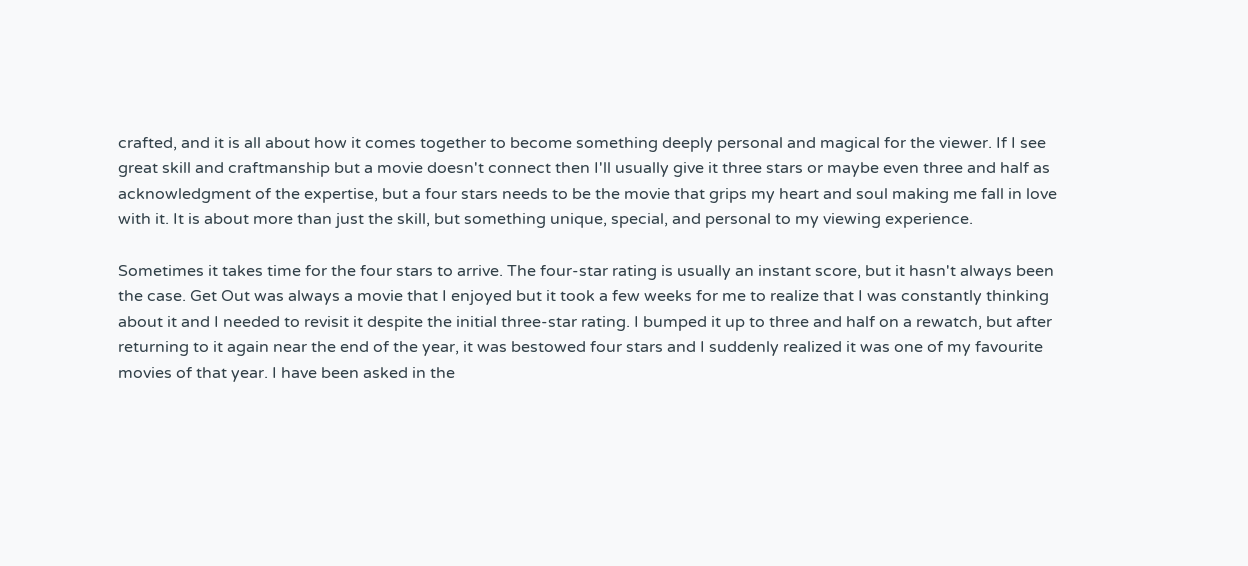crafted, and it is all about how it comes together to become something deeply personal and magical for the viewer. If I see great skill and craftmanship but a movie doesn't connect then I'll usually give it three stars or maybe even three and half as acknowledgment of the expertise, but a four stars needs to be the movie that grips my heart and soul making me fall in love with it. It is about more than just the skill, but something unique, special, and personal to my viewing experience.

Sometimes it takes time for the four stars to arrive. The four-star rating is usually an instant score, but it hasn't always been the case. Get Out was always a movie that I enjoyed but it took a few weeks for me to realize that I was constantly thinking about it and I needed to revisit it despite the initial three-star rating. I bumped it up to three and half on a rewatch, but after returning to it again near the end of the year, it was bestowed four stars and I suddenly realized it was one of my favourite movies of that year. I have been asked in the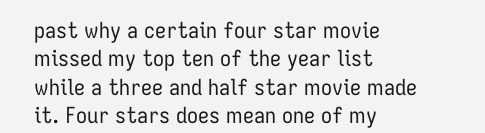past why a certain four star movie missed my top ten of the year list while a three and half star movie made it. Four stars does mean one of my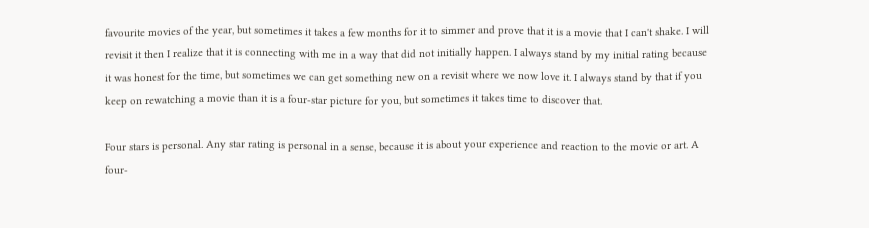favourite movies of the year, but sometimes it takes a few months for it to simmer and prove that it is a movie that I can't shake. I will revisit it then I realize that it is connecting with me in a way that did not initially happen. I always stand by my initial rating because it was honest for the time, but sometimes we can get something new on a revisit where we now love it. I always stand by that if you keep on rewatching a movie than it is a four-star picture for you, but sometimes it takes time to discover that.

Four stars is personal. Any star rating is personal in a sense, because it is about your experience and reaction to the movie or art. A four-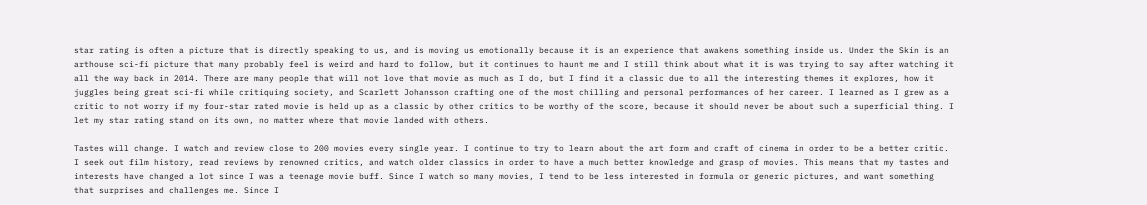star rating is often a picture that is directly speaking to us, and is moving us emotionally because it is an experience that awakens something inside us. Under the Skin is an arthouse sci-fi picture that many probably feel is weird and hard to follow, but it continues to haunt me and I still think about what it is was trying to say after watching it all the way back in 2014. There are many people that will not love that movie as much as I do, but I find it a classic due to all the interesting themes it explores, how it juggles being great sci-fi while critiquing society, and Scarlett Johansson crafting one of the most chilling and personal performances of her career. I learned as I grew as a critic to not worry if my four-star rated movie is held up as a classic by other critics to be worthy of the score, because it should never be about such a superficial thing. I let my star rating stand on its own, no matter where that movie landed with others.

Tastes will change. I watch and review close to 200 movies every single year. I continue to try to learn about the art form and craft of cinema in order to be a better critic. I seek out film history, read reviews by renowned critics, and watch older classics in order to have a much better knowledge and grasp of movies. This means that my tastes and interests have changed a lot since I was a teenage movie buff. Since I watch so many movies, I tend to be less interested in formula or generic pictures, and want something that surprises and challenges me. Since I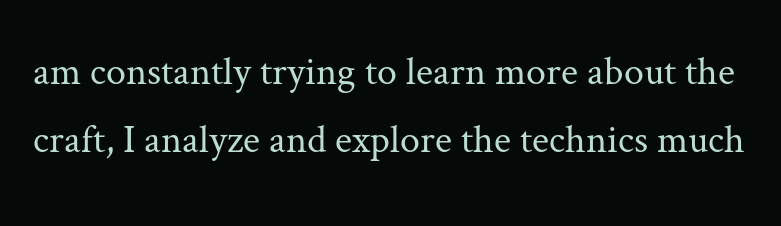am constantly trying to learn more about the craft, I analyze and explore the technics much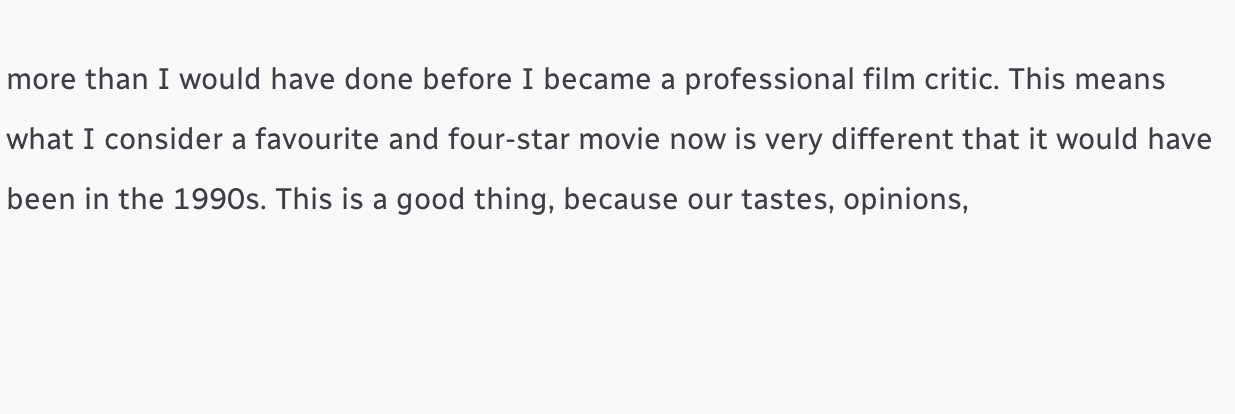more than I would have done before I became a professional film critic. This means what I consider a favourite and four-star movie now is very different that it would have been in the 1990s. This is a good thing, because our tastes, opinions,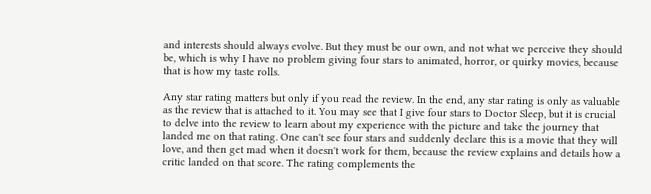and interests should always evolve. But they must be our own, and not what we perceive they should be, which is why I have no problem giving four stars to animated, horror, or quirky movies, because that is how my taste rolls.

Any star rating matters but only if you read the review. In the end, any star rating is only as valuable as the review that is attached to it. You may see that I give four stars to Doctor Sleep, but it is crucial to delve into the review to learn about my experience with the picture and take the journey that landed me on that rating. One can't see four stars and suddenly declare this is a movie that they will love, and then get mad when it doesn't work for them, because the review explains and details how a critic landed on that score. The rating complements the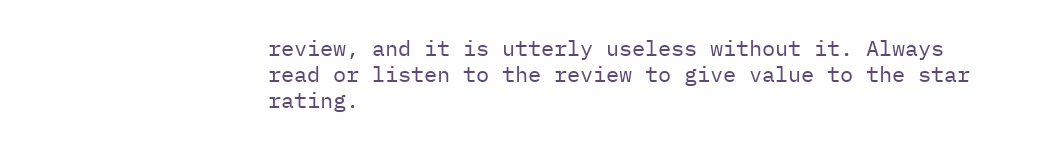review, and it is utterly useless without it. Always read or listen to the review to give value to the star rating.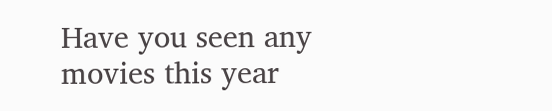Have you seen any movies this year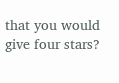that you would give four stars?